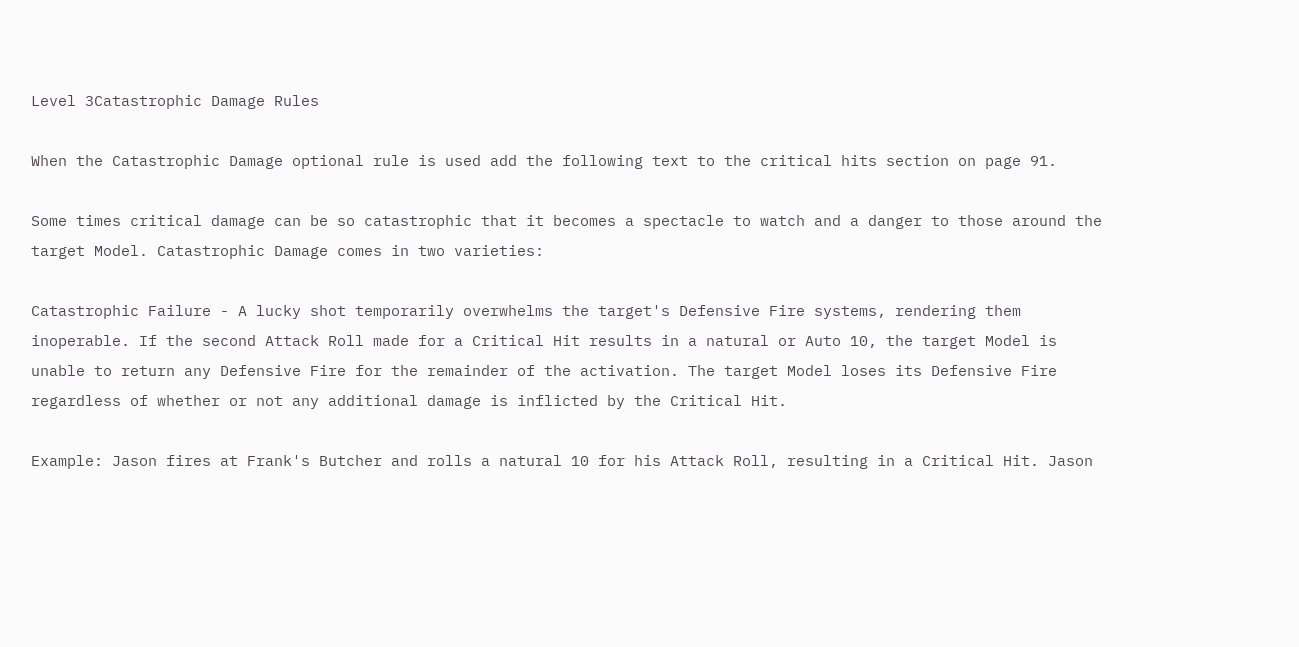Level 3Catastrophic Damage Rules

When the Catastrophic Damage optional rule is used add the following text to the critical hits section on page 91.

Some times critical damage can be so catastrophic that it becomes a spectacle to watch and a danger to those around the target Model. Catastrophic Damage comes in two varieties:

Catastrophic Failure - A lucky shot temporarily overwhelms the target's Defensive Fire systems, rendering them inoperable. If the second Attack Roll made for a Critical Hit results in a natural or Auto 10, the target Model is unable to return any Defensive Fire for the remainder of the activation. The target Model loses its Defensive Fire regardless of whether or not any additional damage is inflicted by the Critical Hit.

Example: Jason fires at Frank's Butcher and rolls a natural 10 for his Attack Roll, resulting in a Critical Hit. Jason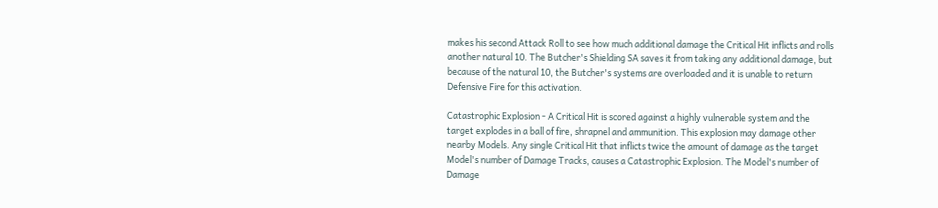makes his second Attack Roll to see how much additional damage the Critical Hit inflicts and rolls another natural 10. The Butcher's Shielding SA saves it from taking any additional damage, but because of the natural 10, the Butcher's systems are overloaded and it is unable to return Defensive Fire for this activation.

Catastrophic Explosion - A Critical Hit is scored against a highly vulnerable system and the target explodes in a ball of fire, shrapnel and ammunition. This explosion may damage other nearby Models. Any single Critical Hit that inflicts twice the amount of damage as the target Model's number of Damage Tracks, causes a Catastrophic Explosion. The Model's number of Damage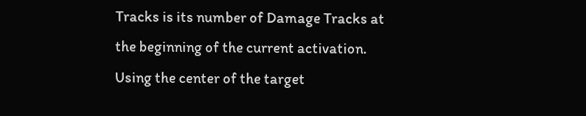Tracks is its number of Damage Tracks at the beginning of the current activation. Using the center of the target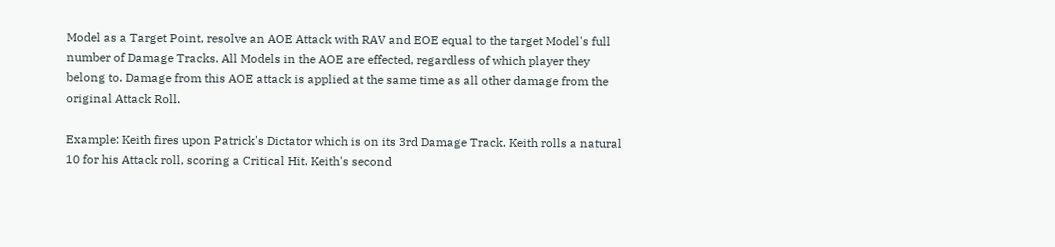Model as a Target Point, resolve an AOE Attack with RAV and EOE equal to the target Model's full number of Damage Tracks. All Models in the AOE are effected, regardless of which player they belong to. Damage from this AOE attack is applied at the same time as all other damage from the original Attack Roll.

Example: Keith fires upon Patrick's Dictator which is on its 3rd Damage Track. Keith rolls a natural 10 for his Attack roll, scoring a Critical Hit. Keith's second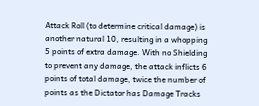Attack Roll (to determine critical damage) is another natural 10, resulting in a whopping 5 points of extra damage. With no Shielding to prevent any damage, the attack inflicts 6 points of total damage, twice the number of points as the Dictator has Damage Tracks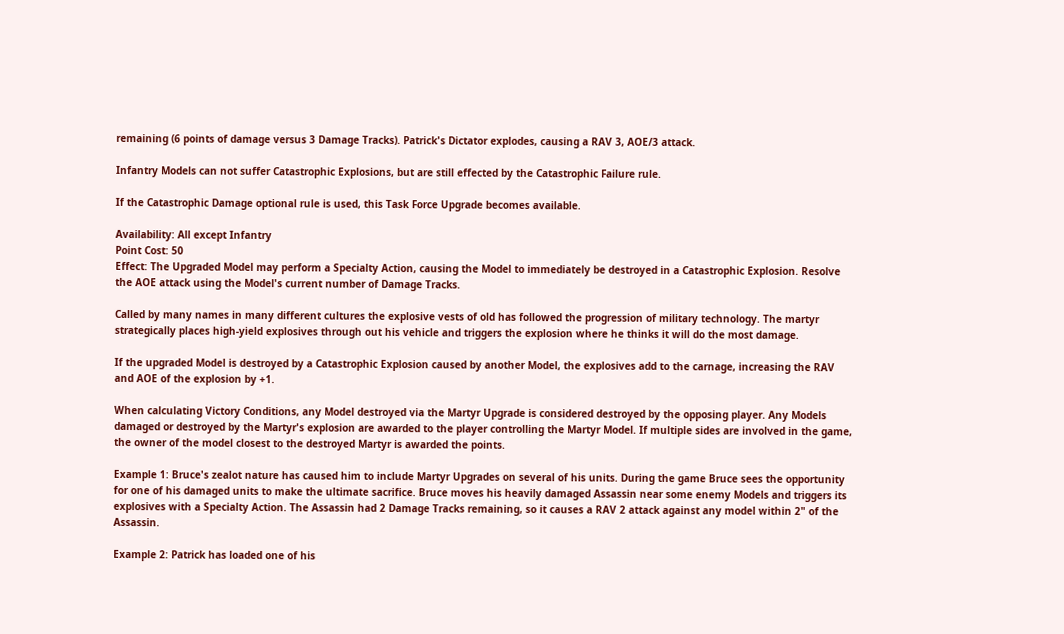remaining (6 points of damage versus 3 Damage Tracks). Patrick's Dictator explodes, causing a RAV 3, AOE/3 attack.

Infantry Models can not suffer Catastrophic Explosions, but are still effected by the Catastrophic Failure rule.

If the Catastrophic Damage optional rule is used, this Task Force Upgrade becomes available.

Availability: All except Infantry
Point Cost: 50
Effect: The Upgraded Model may perform a Specialty Action, causing the Model to immediately be destroyed in a Catastrophic Explosion. Resolve the AOE attack using the Model's current number of Damage Tracks.

Called by many names in many different cultures the explosive vests of old has followed the progression of military technology. The martyr strategically places high-yield explosives through out his vehicle and triggers the explosion where he thinks it will do the most damage.

If the upgraded Model is destroyed by a Catastrophic Explosion caused by another Model, the explosives add to the carnage, increasing the RAV and AOE of the explosion by +1.

When calculating Victory Conditions, any Model destroyed via the Martyr Upgrade is considered destroyed by the opposing player. Any Models damaged or destroyed by the Martyr's explosion are awarded to the player controlling the Martyr Model. If multiple sides are involved in the game, the owner of the model closest to the destroyed Martyr is awarded the points.

Example 1: Bruce's zealot nature has caused him to include Martyr Upgrades on several of his units. During the game Bruce sees the opportunity for one of his damaged units to make the ultimate sacrifice. Bruce moves his heavily damaged Assassin near some enemy Models and triggers its explosives with a Specialty Action. The Assassin had 2 Damage Tracks remaining, so it causes a RAV 2 attack against any model within 2" of the Assassin.

Example 2: Patrick has loaded one of his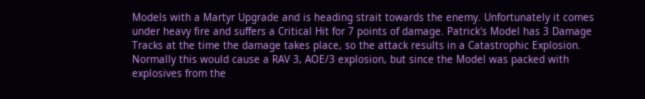Models with a Martyr Upgrade and is heading strait towards the enemy. Unfortunately it comes under heavy fire and suffers a Critical Hit for 7 points of damage. Patrick's Model has 3 Damage Tracks at the time the damage takes place, so the attack results in a Catastrophic Explosion. Normally this would cause a RAV 3, AOE/3 explosion, but since the Model was packed with explosives from the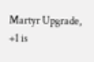Martyr Upgrade, +1 is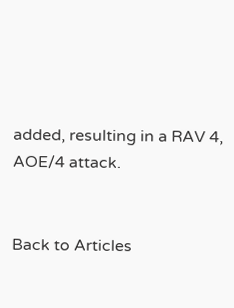added, resulting in a RAV 4, AOE/4 attack.


Back to Articles